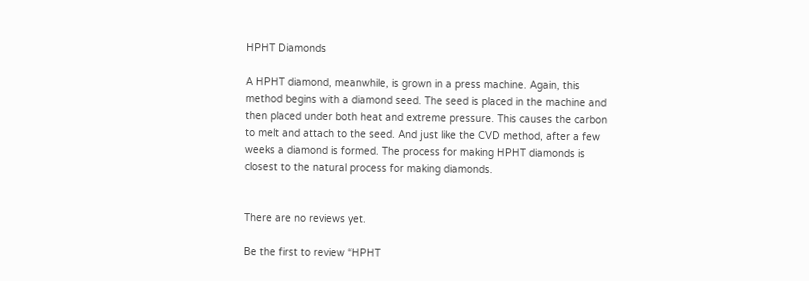HPHT Diamonds

A HPHT diamond, meanwhile, is grown in a press machine. Again, this method begins with a diamond seed. The seed is placed in the machine and then placed under both heat and extreme pressure. This causes the carbon to melt and attach to the seed. And just like the CVD method, after a few weeks a diamond is formed. The process for making HPHT diamonds is closest to the natural process for making diamonds.


There are no reviews yet.

Be the first to review “HPHT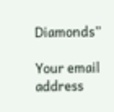Diamonds”

Your email address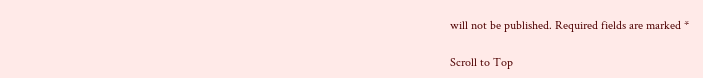will not be published. Required fields are marked *

Scroll to Top